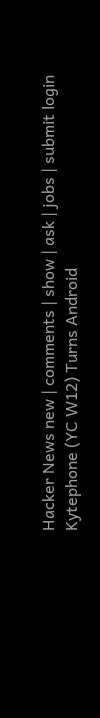Hacker News new | comments | show | ask | jobs | submit login
Kytephone (YC W12) Turns Android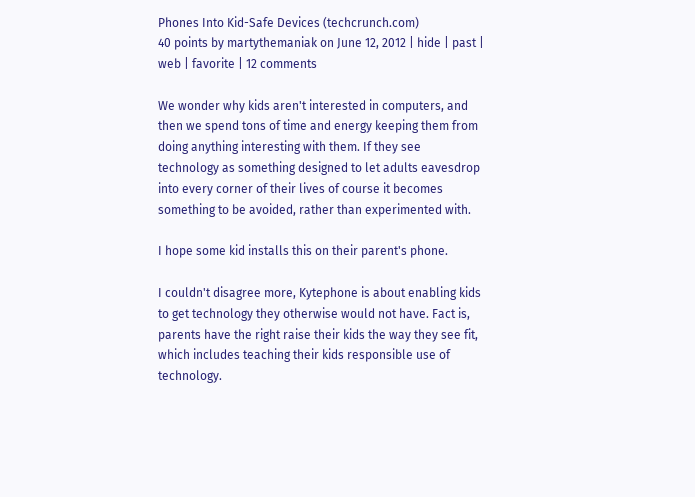Phones Into Kid-Safe Devices (techcrunch.com)
40 points by martythemaniak on June 12, 2012 | hide | past | web | favorite | 12 comments

We wonder why kids aren't interested in computers, and then we spend tons of time and energy keeping them from doing anything interesting with them. If they see technology as something designed to let adults eavesdrop into every corner of their lives of course it becomes something to be avoided, rather than experimented with.

I hope some kid installs this on their parent's phone.

I couldn't disagree more, Kytephone is about enabling kids to get technology they otherwise would not have. Fact is, parents have the right raise their kids the way they see fit, which includes teaching their kids responsible use of technology.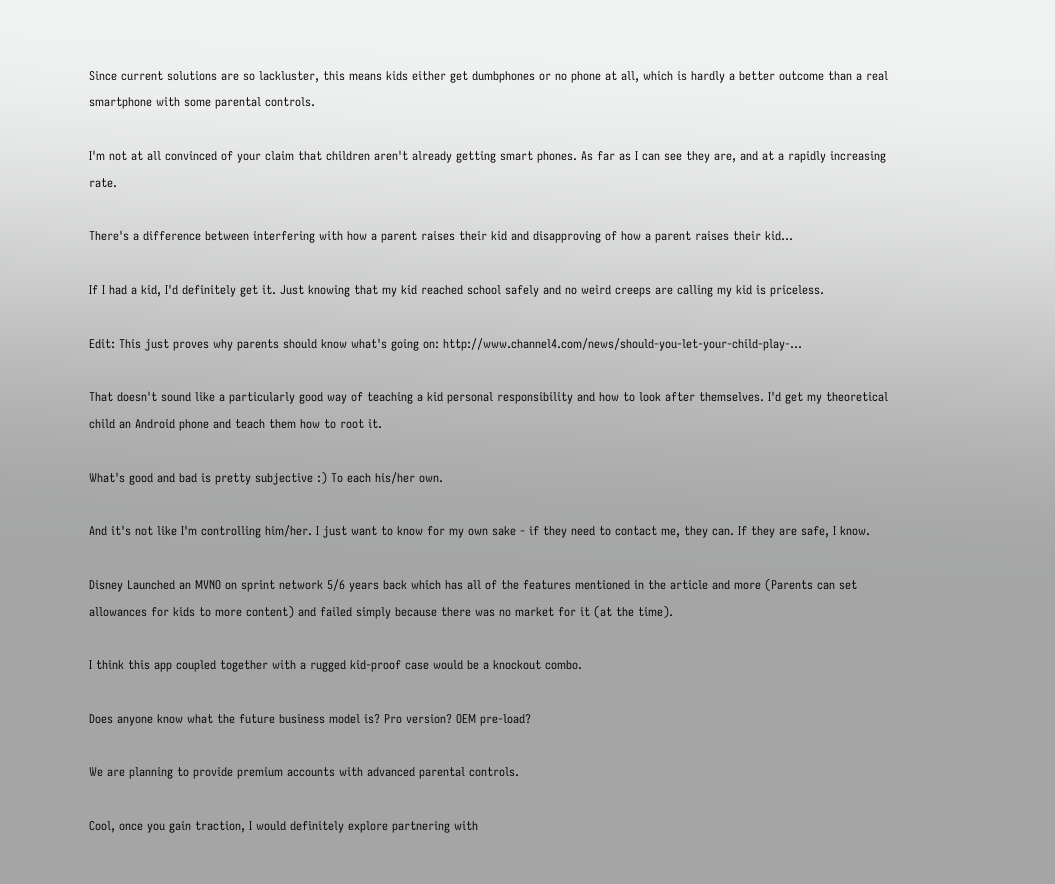Since current solutions are so lackluster, this means kids either get dumbphones or no phone at all, which is hardly a better outcome than a real smartphone with some parental controls.

I'm not at all convinced of your claim that children aren't already getting smart phones. As far as I can see they are, and at a rapidly increasing rate.

There's a difference between interfering with how a parent raises their kid and disapproving of how a parent raises their kid...

If I had a kid, I'd definitely get it. Just knowing that my kid reached school safely and no weird creeps are calling my kid is priceless.

Edit: This just proves why parents should know what's going on: http://www.channel4.com/news/should-you-let-your-child-play-...

That doesn't sound like a particularly good way of teaching a kid personal responsibility and how to look after themselves. I'd get my theoretical child an Android phone and teach them how to root it.

What's good and bad is pretty subjective :) To each his/her own.

And it's not like I'm controlling him/her. I just want to know for my own sake - if they need to contact me, they can. If they are safe, I know.

Disney Launched an MVNO on sprint network 5/6 years back which has all of the features mentioned in the article and more (Parents can set allowances for kids to more content) and failed simply because there was no market for it (at the time).

I think this app coupled together with a rugged kid-proof case would be a knockout combo.

Does anyone know what the future business model is? Pro version? OEM pre-load?

We are planning to provide premium accounts with advanced parental controls.

Cool, once you gain traction, I would definitely explore partnering with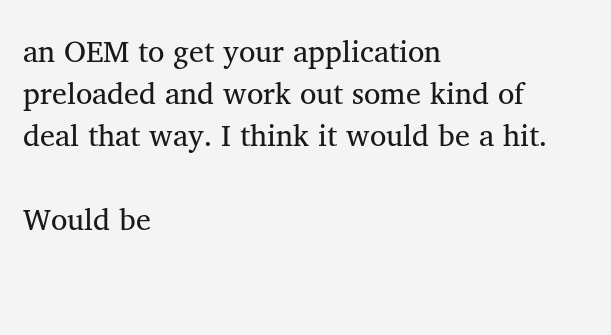an OEM to get your application preloaded and work out some kind of deal that way. I think it would be a hit.

Would be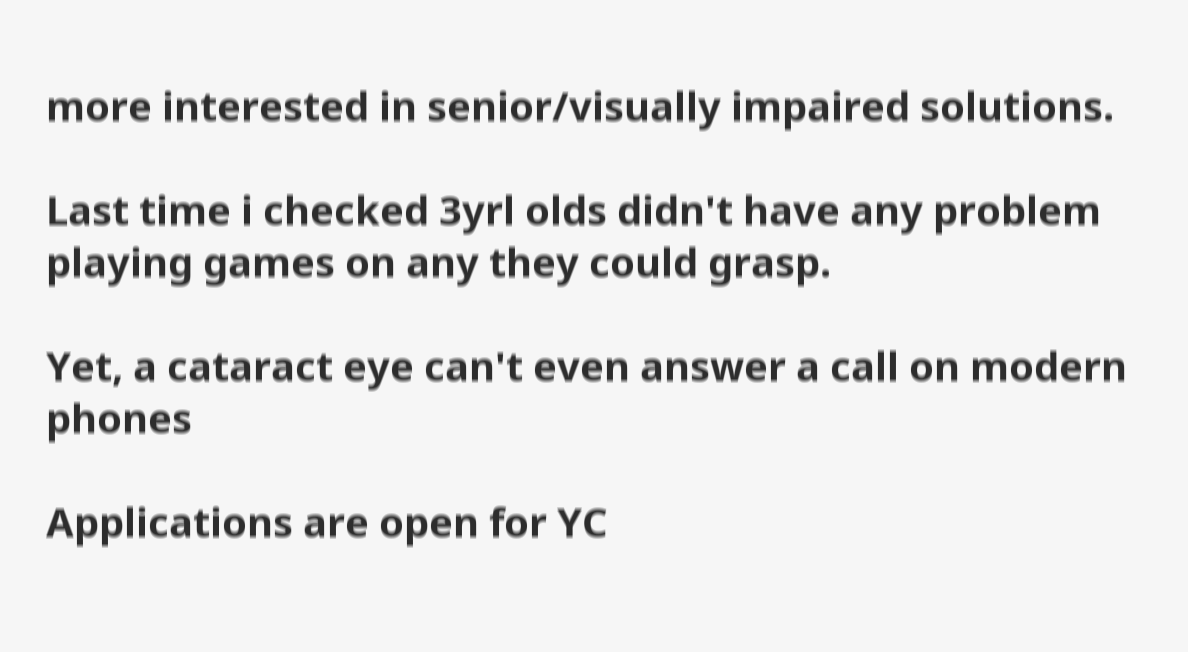more interested in senior/visually impaired solutions.

Last time i checked 3yrl olds didn't have any problem playing games on any they could grasp.

Yet, a cataract eye can't even answer a call on modern phones

Applications are open for YC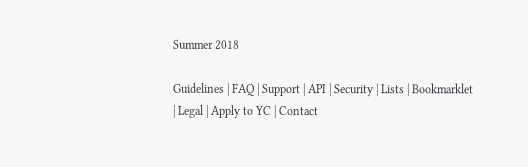Summer 2018

Guidelines | FAQ | Support | API | Security | Lists | Bookmarklet | Legal | Apply to YC | Contact